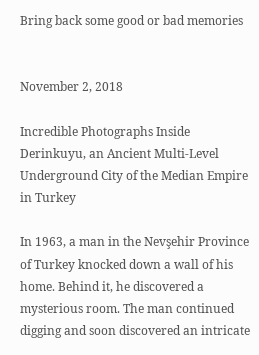Bring back some good or bad memories


November 2, 2018

Incredible Photographs Inside Derinkuyu, an Ancient Multi-Level Underground City of the Median Empire in Turkey

In 1963, a man in the Nevşehir Province of Turkey knocked down a wall of his home. Behind it, he discovered a mysterious room. The man continued digging and soon discovered an intricate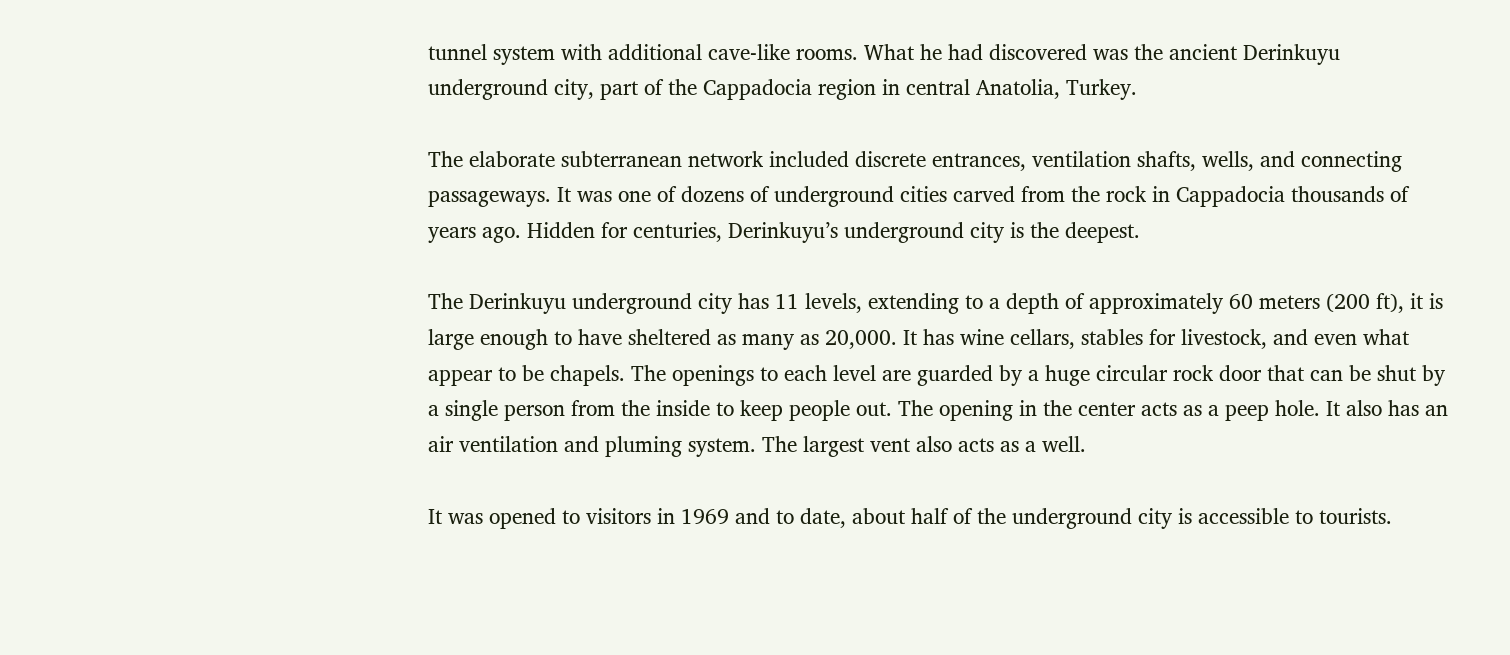tunnel system with additional cave-like rooms. What he had discovered was the ancient Derinkuyu underground city, part of the Cappadocia region in central Anatolia, Turkey.

The elaborate subterranean network included discrete entrances, ventilation shafts, wells, and connecting passageways. It was one of dozens of underground cities carved from the rock in Cappadocia thousands of years ago. Hidden for centuries, Derinkuyu’s underground city is the deepest.

The Derinkuyu underground city has 11 levels, extending to a depth of approximately 60 meters (200 ft), it is large enough to have sheltered as many as 20,000. It has wine cellars, stables for livestock, and even what appear to be chapels. The openings to each level are guarded by a huge circular rock door that can be shut by a single person from the inside to keep people out. The opening in the center acts as a peep hole. It also has an air ventilation and pluming system. The largest vent also acts as a well.

It was opened to visitors in 1969 and to date, about half of the underground city is accessible to tourists.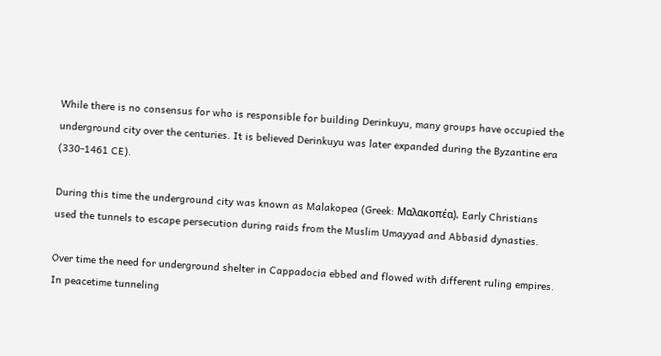While there is no consensus for who is responsible for building Derinkuyu, many groups have occupied the underground city over the centuries. It is believed Derinkuyu was later expanded during the Byzantine era (330-1461 CE).

During this time the underground city was known as Malakopea (Greek: Μαλακοπέα). Early Christians used the tunnels to escape persecution during raids from the Muslim Umayyad and Abbasid dynasties.

Over time the need for underground shelter in Cappadocia ebbed and flowed with different ruling empires. In peacetime tunneling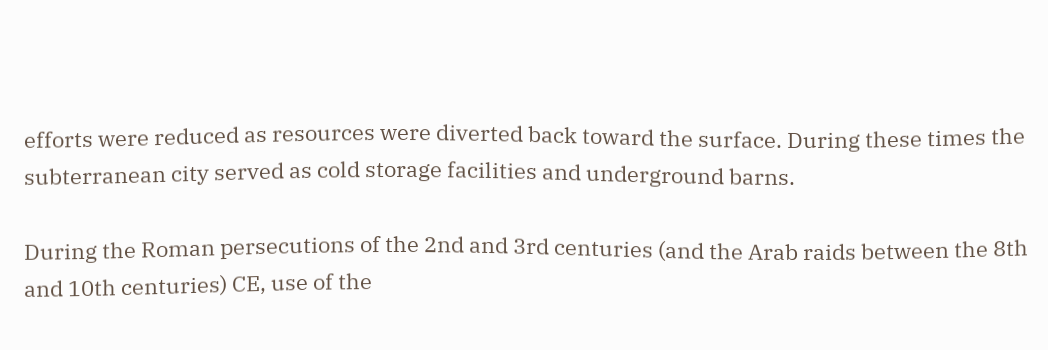efforts were reduced as resources were diverted back toward the surface. During these times the subterranean city served as cold storage facilities and underground barns.

During the Roman persecutions of the 2nd and 3rd centuries (and the Arab raids between the 8th and 10th centuries) CE, use of the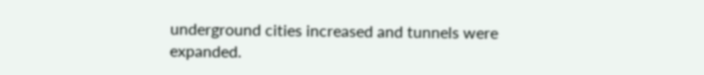underground cities increased and tunnels were expanded.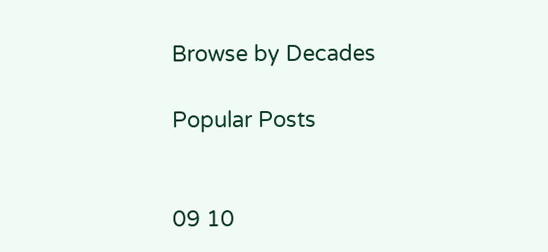Browse by Decades

Popular Posts


09 10